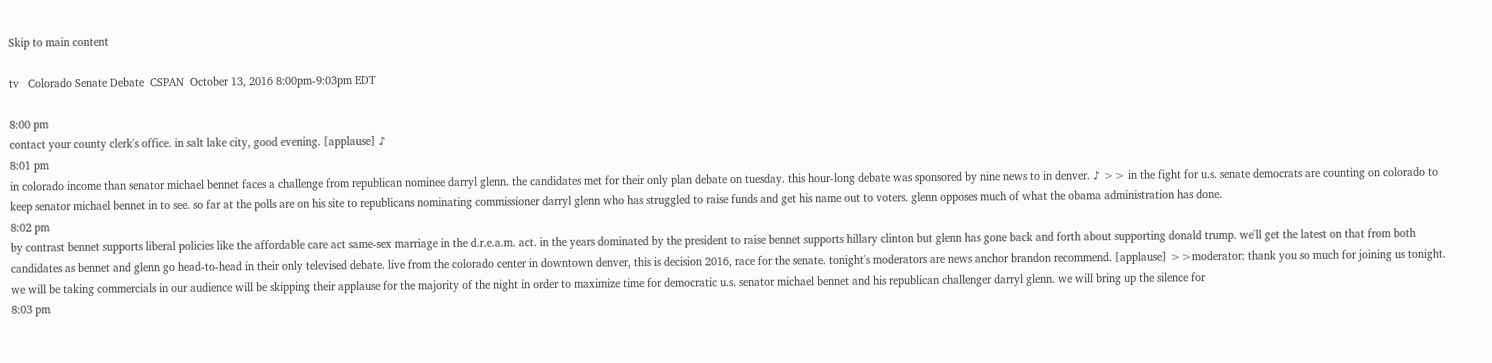Skip to main content

tv   Colorado Senate Debate  CSPAN  October 13, 2016 8:00pm-9:03pm EDT

8:00 pm
contact your county clerk's office. in salt lake city, good evening. [applause] ♪
8:01 pm
in colorado income than senator michael bennet faces a challenge from republican nominee darryl glenn. the candidates met for their only plan debate on tuesday. this hour-long debate was sponsored by nine news to in denver. ♪ >> in the fight for u.s. senate democrats are counting on colorado to keep senator michael bennet in to see. so far at the polls are on his site to republicans nominating commissioner darryl glenn who has struggled to raise funds and get his name out to voters. glenn opposes much of what the obama administration has done.
8:02 pm
by contrast bennet supports liberal policies like the affordable care act same-sex marriage in the d.r.e.a.m. act. in the years dominated by the president to raise bennet supports hillary clinton but glenn has gone back and forth about supporting donald trump. we'll get the latest on that from both candidates as bennet and glenn go head-to-head in their only televised debate. live from the colorado center in downtown denver, this is decision 2016, race for the senate. tonight's moderators are news anchor brandon recommend. [applause] >>moderator: thank you so much for joining us tonight. we will be taking commercials in our audience will be skipping their applause for the majority of the night in order to maximize time for democratic u.s. senator michael bennet and his republican challenger darryl glenn. we will bring up the silence for
8:03 pm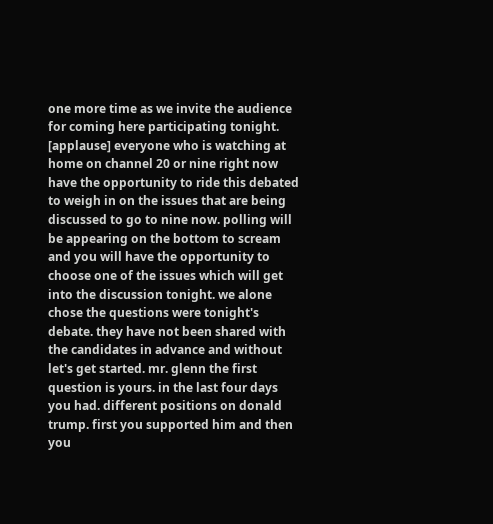one more time as we invite the audience for coming here participating tonight. [applause] everyone who is watching at home on channel 20 or nine right now have the opportunity to ride this debated to weigh in on the issues that are being discussed to go to nine now. polling will be appearing on the bottom to scream and you will have the opportunity to choose one of the issues which will get into the discussion tonight. we alone chose the questions were tonight's debate. they have not been shared with the candidates in advance and without let's get started. mr. glenn the first question is yours. in the last four days you had. different positions on donald trump. first you supported him and then you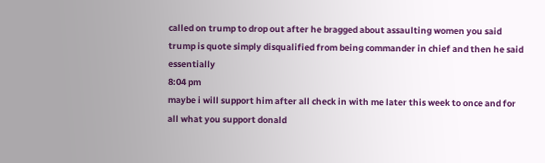called on trump to drop out after he bragged about assaulting women you said trump is quote simply disqualified from being commander in chief and then he said essentially
8:04 pm
maybe i will support him after all check in with me later this week to once and for all what you support donald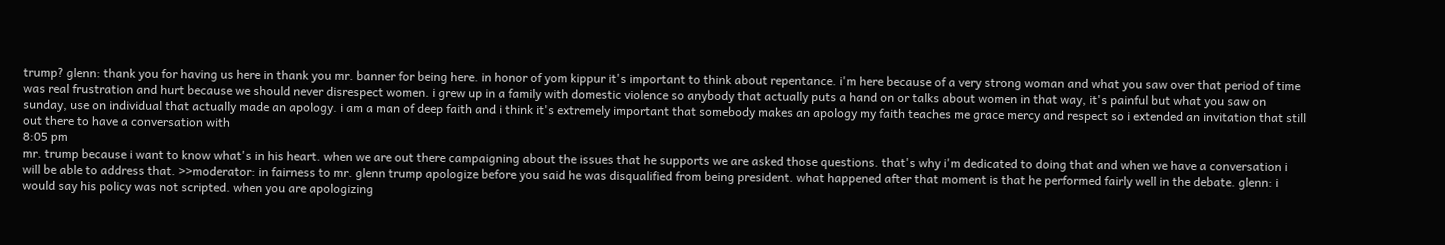trump? glenn: thank you for having us here in thank you mr. banner for being here. in honor of yom kippur it's important to think about repentance. i'm here because of a very strong woman and what you saw over that period of time was real frustration and hurt because we should never disrespect women. i grew up in a family with domestic violence so anybody that actually puts a hand on or talks about women in that way, it's painful but what you saw on sunday, use on individual that actually made an apology. i am a man of deep faith and i think it's extremely important that somebody makes an apology my faith teaches me grace mercy and respect so i extended an invitation that still out there to have a conversation with
8:05 pm
mr. trump because i want to know what's in his heart. when we are out there campaigning about the issues that he supports we are asked those questions. that's why i'm dedicated to doing that and when we have a conversation i will be able to address that. >>moderator: in fairness to mr. glenn trump apologize before you said he was disqualified from being president. what happened after that moment is that he performed fairly well in the debate. glenn: i would say his policy was not scripted. when you are apologizing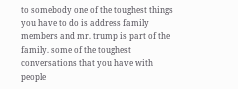to somebody one of the toughest things you have to do is address family members and mr. trump is part of the family. some of the toughest conversations that you have with people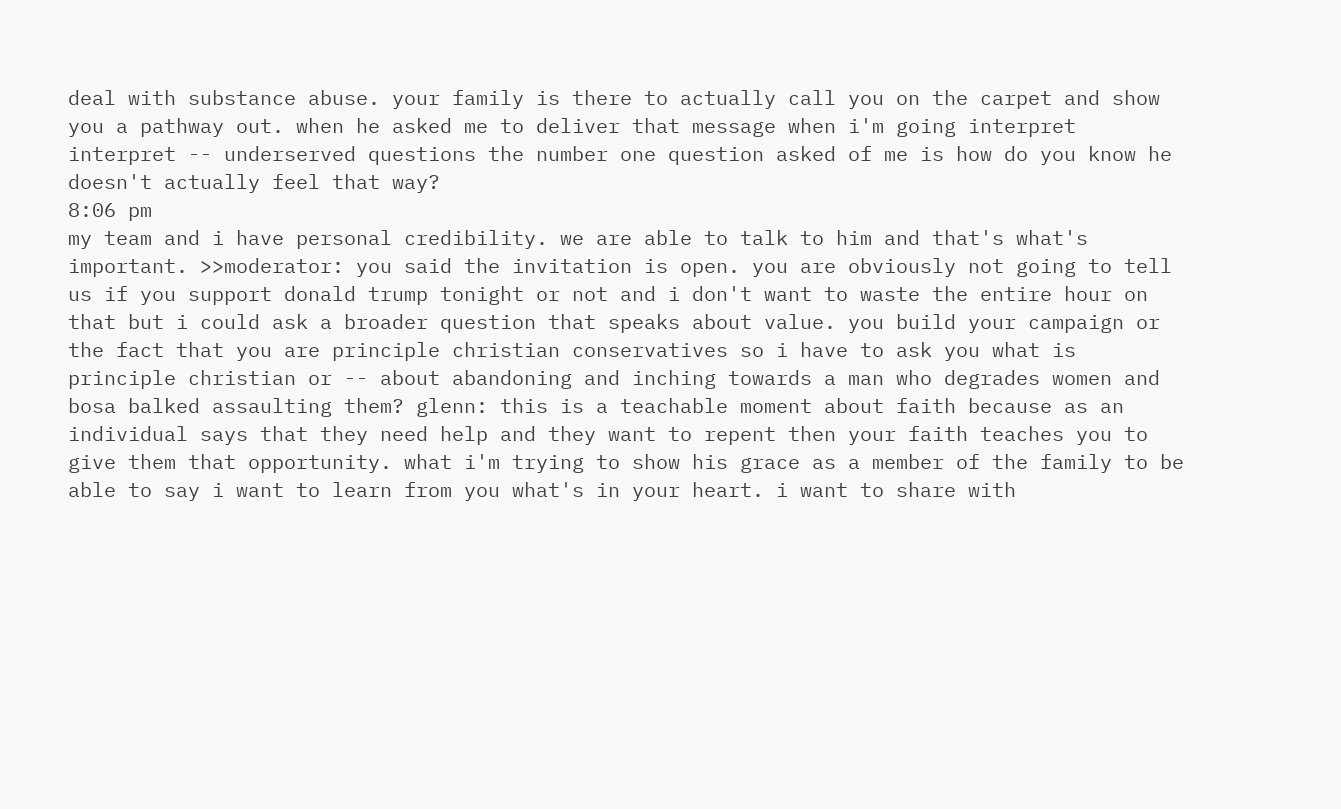deal with substance abuse. your family is there to actually call you on the carpet and show you a pathway out. when he asked me to deliver that message when i'm going interpret interpret -- underserved questions the number one question asked of me is how do you know he doesn't actually feel that way?
8:06 pm
my team and i have personal credibility. we are able to talk to him and that's what's important. >>moderator: you said the invitation is open. you are obviously not going to tell us if you support donald trump tonight or not and i don't want to waste the entire hour on that but i could ask a broader question that speaks about value. you build your campaign or the fact that you are principle christian conservatives so i have to ask you what is principle christian or -- about abandoning and inching towards a man who degrades women and bosa balked assaulting them? glenn: this is a teachable moment about faith because as an individual says that they need help and they want to repent then your faith teaches you to give them that opportunity. what i'm trying to show his grace as a member of the family to be able to say i want to learn from you what's in your heart. i want to share with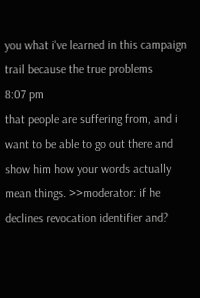you what i've learned in this campaign trail because the true problems
8:07 pm
that people are suffering from, and i want to be able to go out there and show him how your words actually mean things. >>moderator: if he declines revocation identifier and?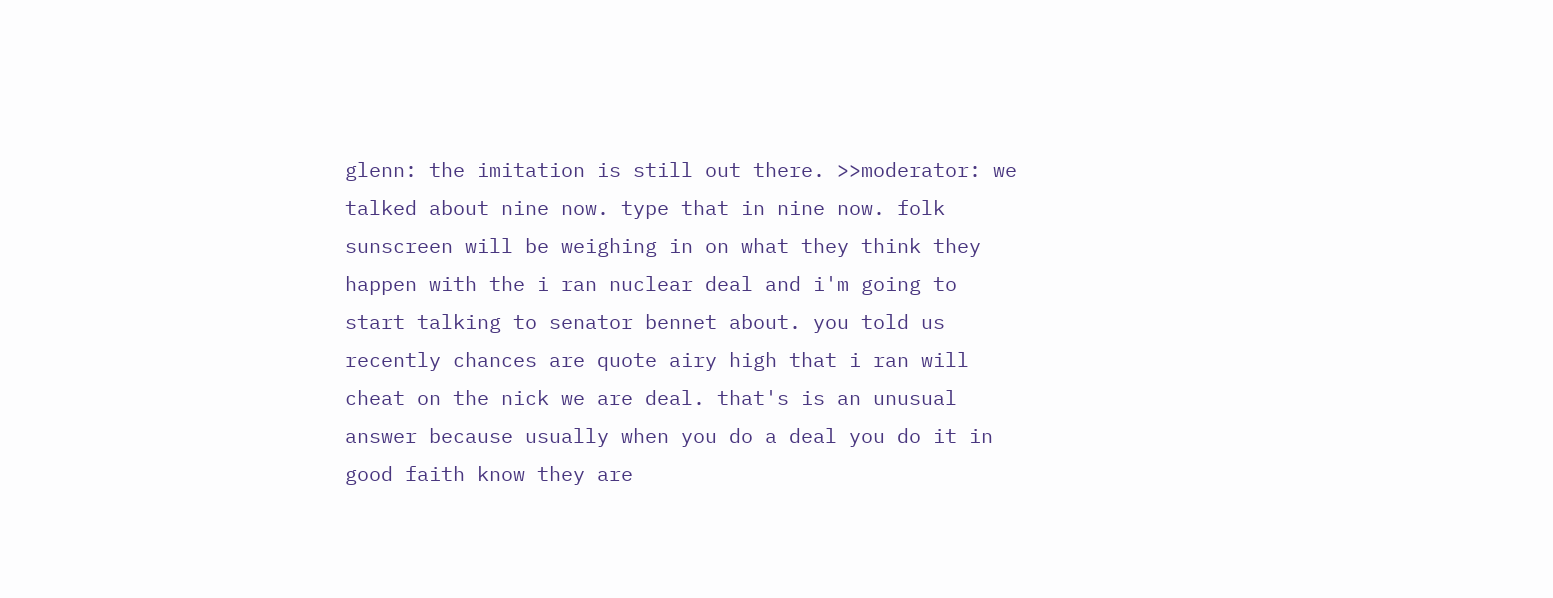glenn: the imitation is still out there. >>moderator: we talked about nine now. type that in nine now. folk sunscreen will be weighing in on what they think they happen with the i ran nuclear deal and i'm going to start talking to senator bennet about. you told us recently chances are quote airy high that i ran will cheat on the nick we are deal. that's is an unusual answer because usually when you do a deal you do it in good faith know they are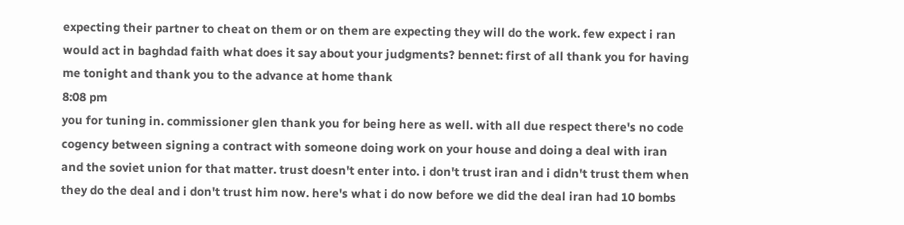expecting their partner to cheat on them or on them are expecting they will do the work. few expect i ran would act in baghdad faith what does it say about your judgments? bennet: first of all thank you for having me tonight and thank you to the advance at home thank
8:08 pm
you for tuning in. commissioner glen thank you for being here as well. with all due respect there's no code cogency between signing a contract with someone doing work on your house and doing a deal with iran and the soviet union for that matter. trust doesn't enter into. i don't trust iran and i didn't trust them when they do the deal and i don't trust him now. here's what i do now before we did the deal iran had 10 bombs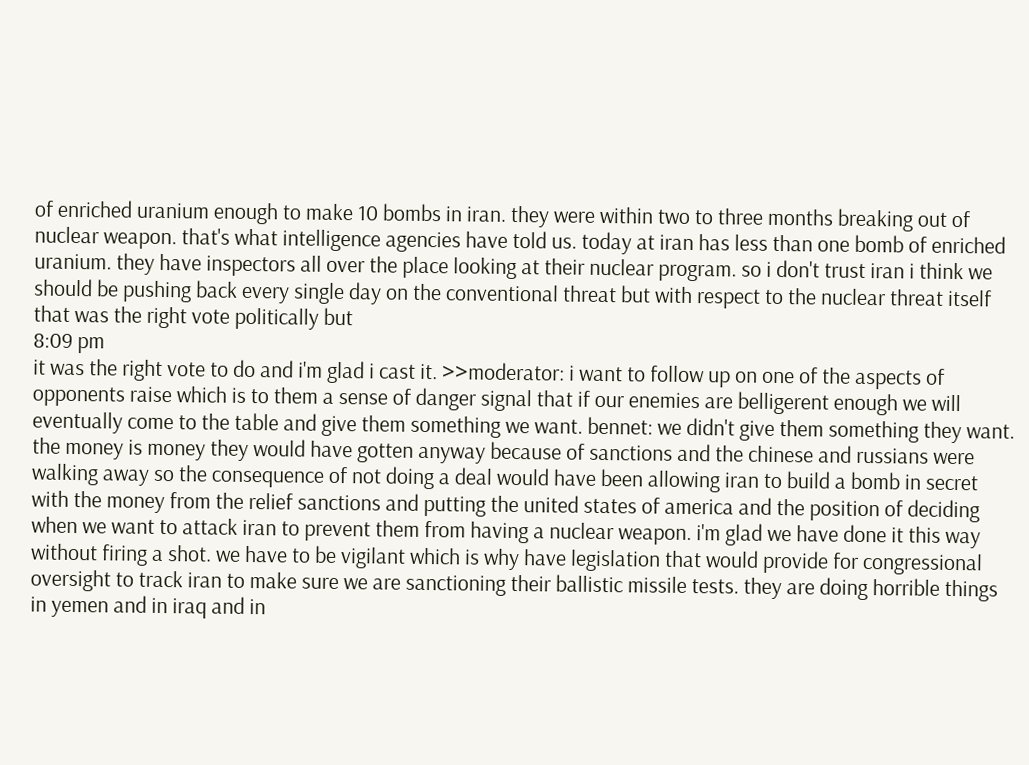of enriched uranium enough to make 10 bombs in iran. they were within two to three months breaking out of nuclear weapon. that's what intelligence agencies have told us. today at iran has less than one bomb of enriched uranium. they have inspectors all over the place looking at their nuclear program. so i don't trust iran i think we should be pushing back every single day on the conventional threat but with respect to the nuclear threat itself that was the right vote politically but
8:09 pm
it was the right vote to do and i'm glad i cast it. >>moderator: i want to follow up on one of the aspects of opponents raise which is to them a sense of danger signal that if our enemies are belligerent enough we will eventually come to the table and give them something we want. bennet: we didn't give them something they want. the money is money they would have gotten anyway because of sanctions and the chinese and russians were walking away so the consequence of not doing a deal would have been allowing iran to build a bomb in secret with the money from the relief sanctions and putting the united states of america and the position of deciding when we want to attack iran to prevent them from having a nuclear weapon. i'm glad we have done it this way without firing a shot. we have to be vigilant which is why have legislation that would provide for congressional oversight to track iran to make sure we are sanctioning their ballistic missile tests. they are doing horrible things in yemen and in iraq and in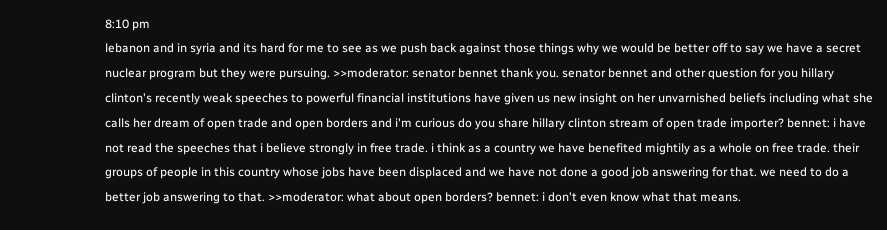8:10 pm
lebanon and in syria and its hard for me to see as we push back against those things why we would be better off to say we have a secret nuclear program but they were pursuing. >>moderator: senator bennet thank you. senator bennet and other question for you hillary clinton's recently weak speeches to powerful financial institutions have given us new insight on her unvarnished beliefs including what she calls her dream of open trade and open borders and i'm curious do you share hillary clinton stream of open trade importer? bennet: i have not read the speeches that i believe strongly in free trade. i think as a country we have benefited mightily as a whole on free trade. their groups of people in this country whose jobs have been displaced and we have not done a good job answering for that. we need to do a better job answering to that. >>moderator: what about open borders? bennet: i don't even know what that means.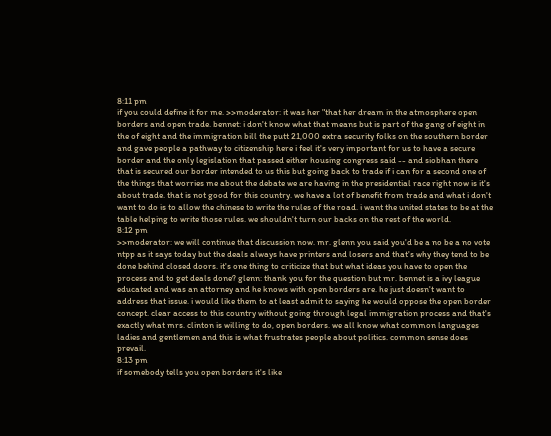8:11 pm
if you could define it for me. >>moderator: it was her "that her dream in the atmosphere open borders and open trade. bennet: i don't know what that means but is part of the gang of eight in the of eight and the immigration bill the putt 21,000 extra security folks on the southern border and gave people a pathway to citizenship here i feel it's very important for us to have a secure border and the only legislation that passed either housing congress said -- and siobhan there that is secured our border intended to us this but going back to trade if i can for a second one of the things that worries me about the debate we are having in the presidential race right now is it's about trade. that is not good for this country. we have a lot of benefit from trade and what i don't want to do is to allow the chinese to write the rules of the road. i want the united states to be at the table helping to write those rules. we shouldn't turn our backs on the rest of the world.
8:12 pm
>>moderator: we will continue that discussion now. mr. glenn you said you'd be a no be a no vote ntpp as it says today but the deals always have printers and losers and that's why they tend to be done behind closed doors. it's one thing to criticize that but what ideas you have to open the process and to get deals done? glenn: thank you for the question but mr. bennet is a ivy league educated and was an attorney and he knows with open borders are. he just doesn't want to address that issue. i would like them to at least admit to saying he would oppose the open border concept. clear access to this country without going through legal immigration process and that's exactly what mrs. clinton is willing to do, open borders. we all know what common languages ladies and gentlemen and this is what frustrates people about politics. common sense does prevail.
8:13 pm
if somebody tells you open borders it's like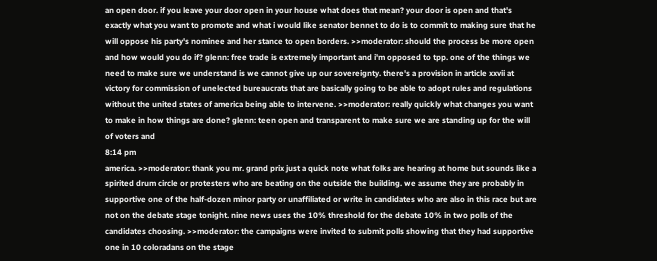an open door. if you leave your door open in your house what does that mean? your door is open and that's exactly what you want to promote and what i would like senator bennet to do is to commit to making sure that he will oppose his party's nominee and her stance to open borders. >>moderator: should the process be more open and how would you do if? glenn: free trade is extremely important and i'm opposed to tpp. one of the things we need to make sure we understand is we cannot give up our sovereignty. there's a provision in article xxvii at victory for commission of unelected bureaucrats that are basically going to be able to adopt rules and regulations without the united states of america being able to intervene. >>moderator: really quickly what changes you want to make in how things are done? glenn: teen open and transparent to make sure we are standing up for the will of voters and
8:14 pm
america. >>moderator: thank you mr. grand prix just a quick note what folks are hearing at home but sounds like a spirited drum circle or protesters who are beating on the outside the building. we assume they are probably in supportive one of the half-dozen minor party or unaffiliated or write in candidates who are also in this race but are not on the debate stage tonight. nine news uses the 10% threshold for the debate 10% in two polls of the candidates choosing. >>moderator: the campaigns were invited to submit polls showing that they had supportive one in 10 coloradans on the stage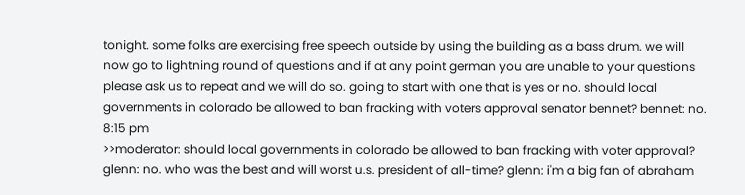tonight. some folks are exercising free speech outside by using the building as a bass drum. we will now go to lightning round of questions and if at any point german you are unable to your questions please ask us to repeat and we will do so. going to start with one that is yes or no. should local governments in colorado be allowed to ban fracking with voters approval senator bennet? bennet: no.
8:15 pm
>>moderator: should local governments in colorado be allowed to ban fracking with voter approval? glenn: no. who was the best and will worst u.s. president of all-time? glenn: i'm a big fan of abraham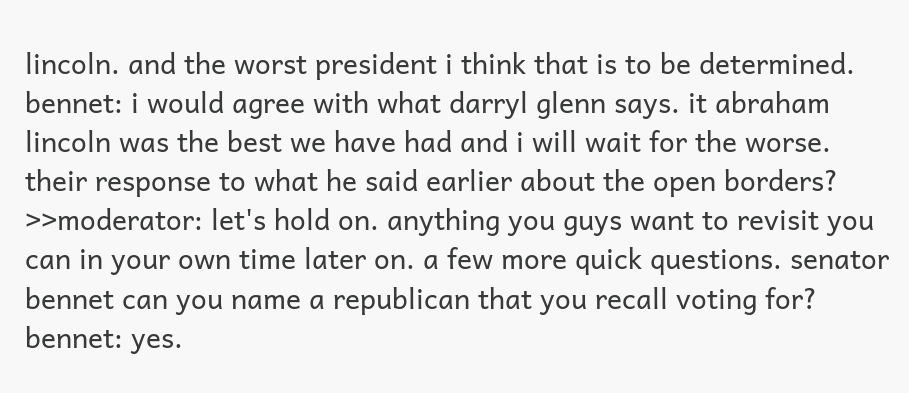lincoln. and the worst president i think that is to be determined. bennet: i would agree with what darryl glenn says. it abraham lincoln was the best we have had and i will wait for the worse. their response to what he said earlier about the open borders? >>moderator: let's hold on. anything you guys want to revisit you can in your own time later on. a few more quick questions. senator bennet can you name a republican that you recall voting for? bennet: yes.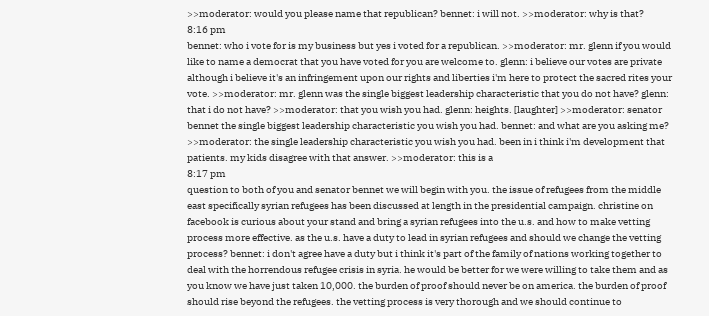>>moderator: would you please name that republican? bennet: i will not. >>moderator: why is that?
8:16 pm
bennet: who i vote for is my business but yes i voted for a republican. >>moderator: mr. glenn if you would like to name a democrat that you have voted for you are welcome to. glenn: i believe our votes are private although i believe it's an infringement upon our rights and liberties i'm here to protect the sacred rites your vote. >>moderator: mr. glenn was the single biggest leadership characteristic that you do not have? glenn: that i do not have? >>moderator: that you wish you had. glenn: heights. [laughter] >>moderator: senator bennet the single biggest leadership characteristic you wish you had. bennet: and what are you asking me? >>moderator: the single leadership characteristic you wish you had. been in i think i'm development that patients. my kids disagree with that answer. >>moderator: this is a
8:17 pm
question to both of you and senator bennet we will begin with you. the issue of refugees from the middle east specifically syrian refugees has been discussed at length in the presidential campaign. christine on facebook is curious about your stand and bring a syrian refugees into the u.s. and how to make vetting process more effective. as the u.s. have a duty to lead in syrian refugees and should we change the vetting process? bennet: i don't agree have a duty but i think it's part of the family of nations working together to deal with the horrendous refugee crisis in syria. he would be better for we were willing to take them and as you know we have just taken 10,000. the burden of proof should never be on america. the burden of proof should rise beyond the refugees. the vetting process is very thorough and we should continue to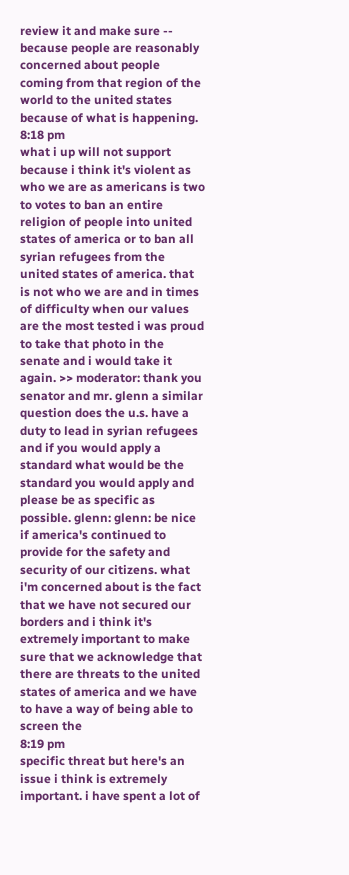review it and make sure -- because people are reasonably concerned about people coming from that region of the world to the united states because of what is happening.
8:18 pm
what i up will not support because i think it's violent as who we are as americans is two to votes to ban an entire religion of people into united states of america or to ban all syrian refugees from the united states of america. that is not who we are and in times of difficulty when our values are the most tested i was proud to take that photo in the senate and i would take it again. >> moderator: thank you senator and mr. glenn a similar question does the u.s. have a duty to lead in syrian refugees and if you would apply a standard what would be the standard you would apply and please be as specific as possible. glenn: glenn: be nice if america's continued to provide for the safety and security of our citizens. what i'm concerned about is the fact that we have not secured our borders and i think it's extremely important to make sure that we acknowledge that there are threats to the united states of america and we have to have a way of being able to screen the
8:19 pm
specific threat but here's an issue i think is extremely important. i have spent a lot of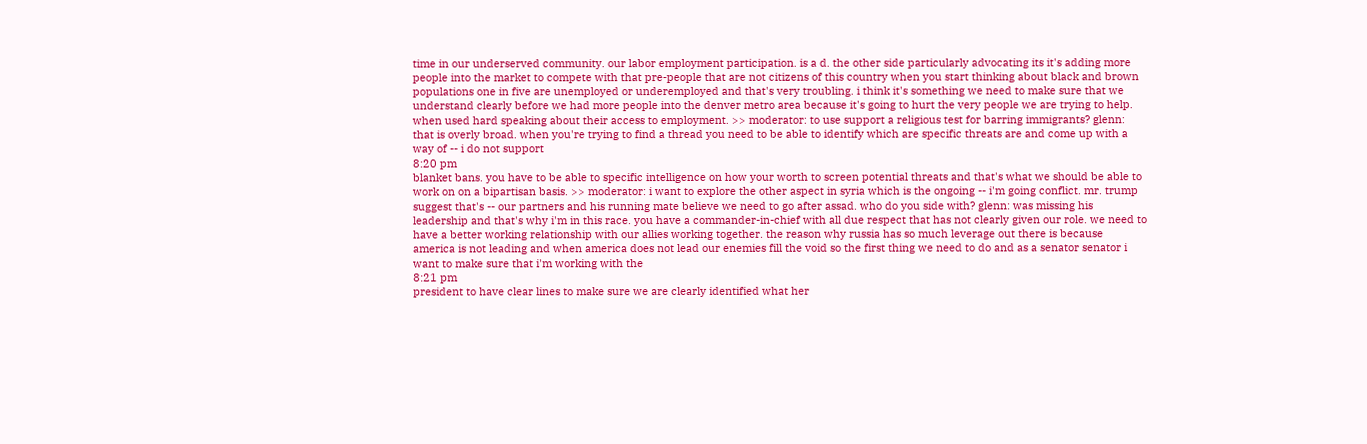time in our underserved community. our labor employment participation. is a d. the other side particularly advocating its it's adding more people into the market to compete with that pre-people that are not citizens of this country when you start thinking about black and brown populations one in five are unemployed or underemployed and that's very troubling. i think it's something we need to make sure that we understand clearly before we had more people into the denver metro area because it's going to hurt the very people we are trying to help. when used hard speaking about their access to employment. >> moderator: to use support a religious test for barring immigrants? glenn: that is overly broad. when you're trying to find a thread you need to be able to identify which are specific threats are and come up with a way of -- i do not support
8:20 pm
blanket bans. you have to be able to specific intelligence on how your worth to screen potential threats and that's what we should be able to work on on a bipartisan basis. >> moderator: i want to explore the other aspect in syria which is the ongoing -- i'm going conflict. mr. trump suggest that's -- our partners and his running mate believe we need to go after assad. who do you side with? glenn: was missing his leadership and that's why i'm in this race. you have a commander-in-chief with all due respect that has not clearly given our role. we need to have a better working relationship with our allies working together. the reason why russia has so much leverage out there is because america is not leading and when america does not lead our enemies fill the void so the first thing we need to do and as a senator senator i want to make sure that i'm working with the
8:21 pm
president to have clear lines to make sure we are clearly identified what her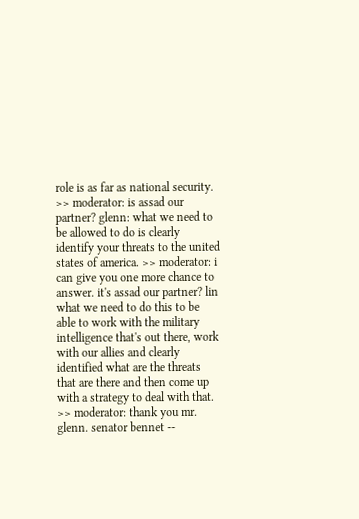role is as far as national security. >> moderator: is assad our partner? glenn: what we need to be allowed to do is clearly identify your threats to the united states of america. >> moderator: i can give you one more chance to answer. it's assad our partner? lin what we need to do this to be able to work with the military intelligence that's out there, work with our allies and clearly identified what are the threats that are there and then come up with a strategy to deal with that. >> moderator: thank you mr. glenn. senator bennet --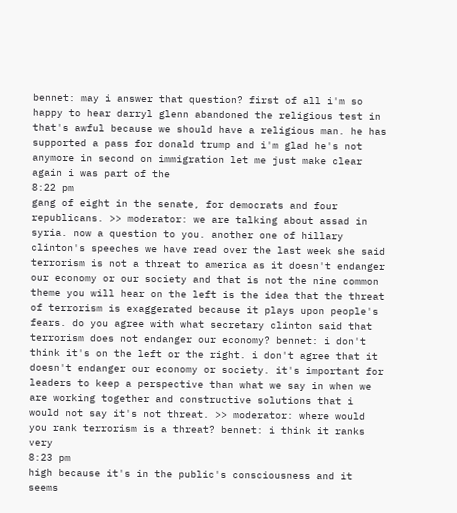bennet: may i answer that question? first of all i'm so happy to hear darryl glenn abandoned the religious test in that's awful because we should have a religious man. he has supported a pass for donald trump and i'm glad he's not anymore in second on immigration let me just make clear again i was part of the
8:22 pm
gang of eight in the senate, for democrats and four republicans. >> moderator: we are talking about assad in syria. now a question to you. another one of hillary clinton's speeches we have read over the last week she said terrorism is not a threat to america as it doesn't endanger our economy or our society and that is not the nine common theme you will hear on the left is the idea that the threat of terrorism is exaggerated because it plays upon people's fears. do you agree with what secretary clinton said that terrorism does not endanger our economy? bennet: i don't think it's on the left or the right. i don't agree that it doesn't endanger our economy or society. it's important for leaders to keep a perspective than what we say in when we are working together and constructive solutions that i would not say it's not threat. >> moderator: where would you rank terrorism is a threat? bennet: i think it ranks very
8:23 pm
high because it's in the public's consciousness and it seems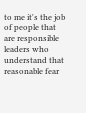to me it's the job of people that are responsible leaders who understand that reasonable fear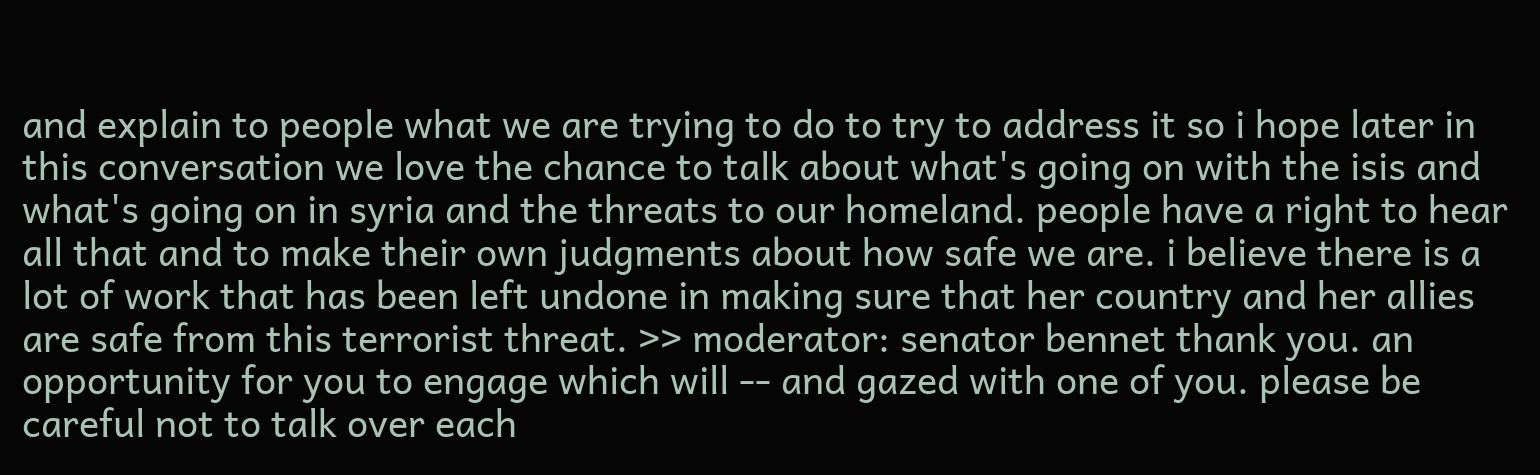and explain to people what we are trying to do to try to address it so i hope later in this conversation we love the chance to talk about what's going on with the isis and what's going on in syria and the threats to our homeland. people have a right to hear all that and to make their own judgments about how safe we are. i believe there is a lot of work that has been left undone in making sure that her country and her allies are safe from this terrorist threat. >> moderator: senator bennet thank you. an opportunity for you to engage which will -- and gazed with one of you. please be careful not to talk over each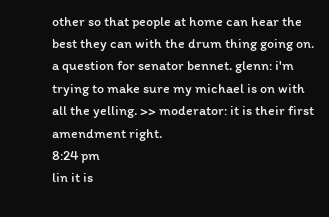other so that people at home can hear the best they can with the drum thing going on. a question for senator bennet. glenn: i'm trying to make sure my michael is on with all the yelling. >> moderator: it is their first amendment right.
8:24 pm
lin it is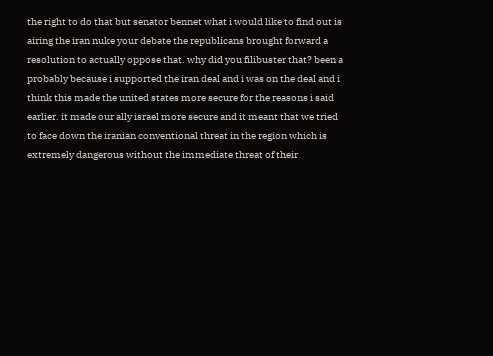the right to do that but senator bennet what i would like to find out is airing the iran nuke your debate the republicans brought forward a resolution to actually oppose that. why did you filibuster that? been a probably because i supported the iran deal and i was on the deal and i think this made the united states more secure for the reasons i said earlier. it made our ally israel more secure and it meant that we tried to face down the iranian conventional threat in the region which is extremely dangerous without the immediate threat of their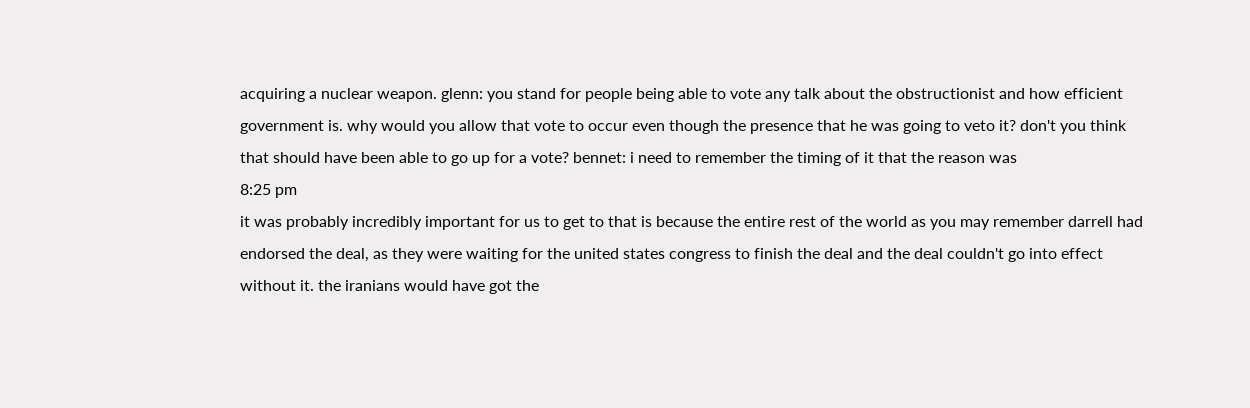acquiring a nuclear weapon. glenn: you stand for people being able to vote any talk about the obstructionist and how efficient government is. why would you allow that vote to occur even though the presence that he was going to veto it? don't you think that should have been able to go up for a vote? bennet: i need to remember the timing of it that the reason was
8:25 pm
it was probably incredibly important for us to get to that is because the entire rest of the world as you may remember darrell had endorsed the deal, as they were waiting for the united states congress to finish the deal and the deal couldn't go into effect without it. the iranians would have got the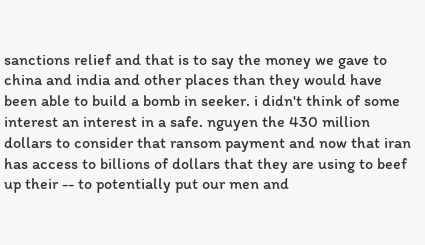sanctions relief and that is to say the money we gave to china and india and other places than they would have been able to build a bomb in seeker. i didn't think of some interest an interest in a safe. nguyen the 430 million dollars to consider that ransom payment and now that iran has access to billions of dollars that they are using to beef up their -- to potentially put our men and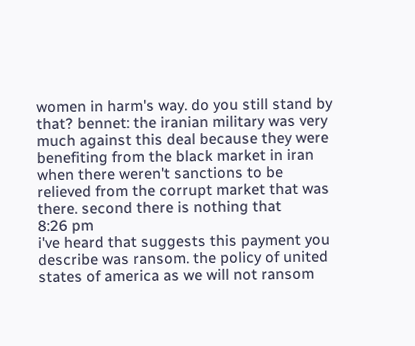women in harm's way. do you still stand by that? bennet: the iranian military was very much against this deal because they were benefiting from the black market in iran when there weren't sanctions to be relieved from the corrupt market that was there. second there is nothing that
8:26 pm
i've heard that suggests this payment you describe was ransom. the policy of united states of america as we will not ransom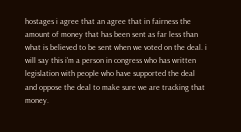hostages i agree that an agree that in fairness the amount of money that has been sent as far less than what is believed to be sent when we voted on the deal. i will say this i'm a person in congress who has written legislation with people who have supported the deal and oppose the deal to make sure we are tracking that money.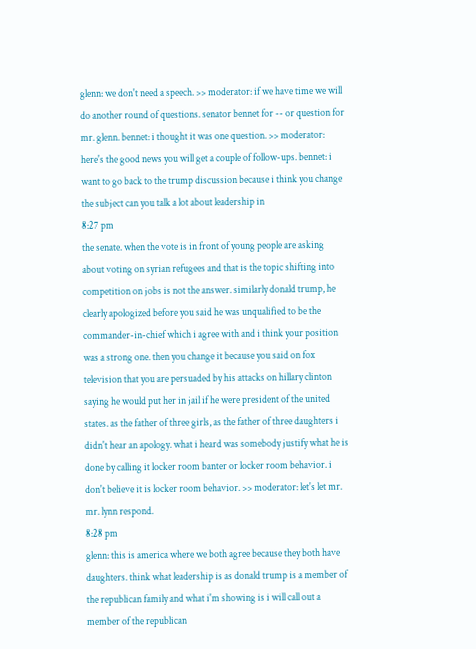glenn: we don't need a speech. >> moderator: if we have time we will do another round of questions. senator bennet for -- or question for mr. glenn. bennet: i thought it was one question. >> moderator: here's the good news you will get a couple of follow-ups. bennet: i want to go back to the trump discussion because i think you change the subject can you talk a lot about leadership in
8:27 pm
the senate. when the vote is in front of young people are asking about voting on syrian refugees and that is the topic shifting into competition on jobs is not the answer. similarly donald trump, he clearly apologized before you said he was unqualified to be the commander-in-chief which i agree with and i think your position was a strong one. then you change it because you said on fox television that you are persuaded by his attacks on hillary clinton saying he would put her in jail if he were president of the united states. as the father of three girls, as the father of three daughters i didn't hear an apology. what i heard was somebody justify what he is done by calling it locker room banter or locker room behavior. i don't believe it is locker room behavior. >> moderator: let's let mr. mr. lynn respond.
8:28 pm
glenn: this is america where we both agree because they both have daughters. think what leadership is as donald trump is a member of the republican family and what i'm showing is i will call out a member of the republican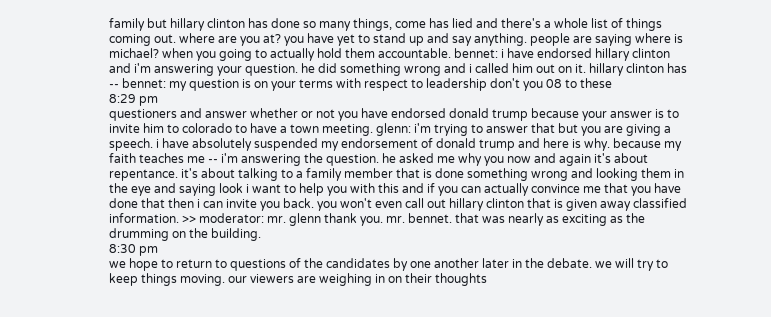family but hillary clinton has done so many things, come has lied and there's a whole list of things coming out. where are you at? you have yet to stand up and say anything. people are saying where is michael? when you going to actually hold them accountable. bennet: i have endorsed hillary clinton and i'm answering your question. he did something wrong and i called him out on it. hillary clinton has -- bennet: my question is on your terms with respect to leadership don't you 08 to these
8:29 pm
questioners and answer whether or not you have endorsed donald trump because your answer is to invite him to colorado to have a town meeting. glenn: i'm trying to answer that but you are giving a speech. i have absolutely suspended my endorsement of donald trump and here is why. because my faith teaches me -- i'm answering the question. he asked me why you now and again it's about repentance. it's about talking to a family member that is done something wrong and looking them in the eye and saying look i want to help you with this and if you can actually convince me that you have done that then i can invite you back. you won't even call out hillary clinton that is given away classified information. >> moderator: mr. glenn thank you. mr. bennet. that was nearly as exciting as the drumming on the building.
8:30 pm
we hope to return to questions of the candidates by one another later in the debate. we will try to keep things moving. our viewers are weighing in on their thoughts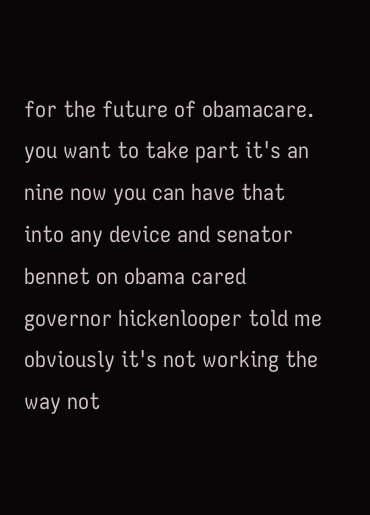for the future of obamacare. you want to take part it's an nine now you can have that into any device and senator bennet on obama cared governor hickenlooper told me obviously it's not working the way not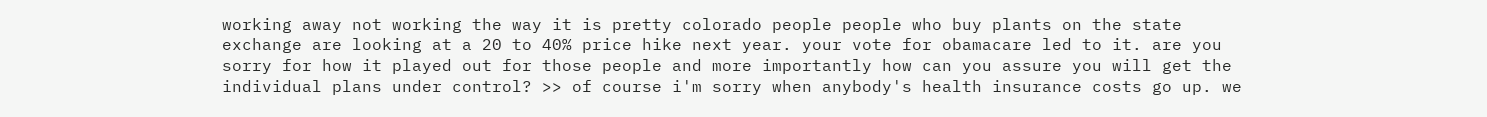working away not working the way it is pretty colorado people people who buy plants on the state exchange are looking at a 20 to 40% price hike next year. your vote for obamacare led to it. are you sorry for how it played out for those people and more importantly how can you assure you will get the individual plans under control? >> of course i'm sorry when anybody's health insurance costs go up. we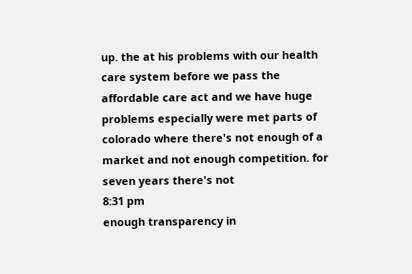up. the at his problems with our health care system before we pass the affordable care act and we have huge problems especially were met parts of colorado where there's not enough of a market and not enough competition. for seven years there's not
8:31 pm
enough transparency in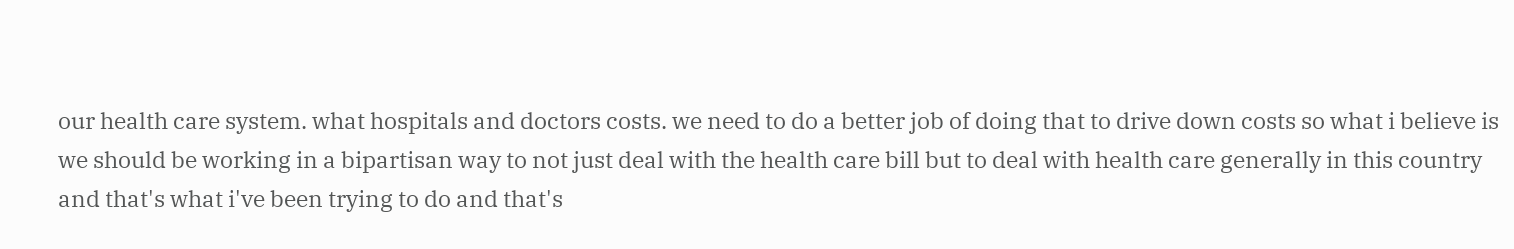our health care system. what hospitals and doctors costs. we need to do a better job of doing that to drive down costs so what i believe is we should be working in a bipartisan way to not just deal with the health care bill but to deal with health care generally in this country and that's what i've been trying to do and that's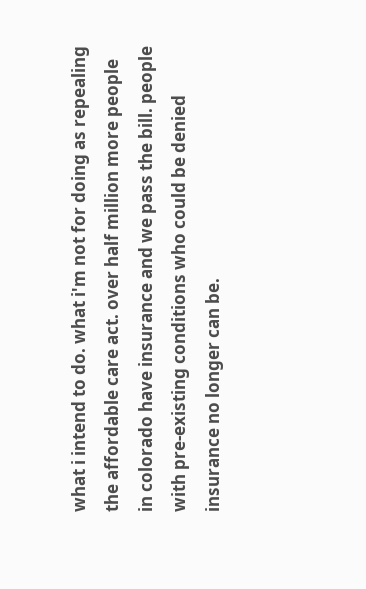what i intend to do. what i'm not for doing as repealing the affordable care act. over half million more people in colorado have insurance and we pass the bill. people with pre-existing conditions who could be denied insurance no longer can be.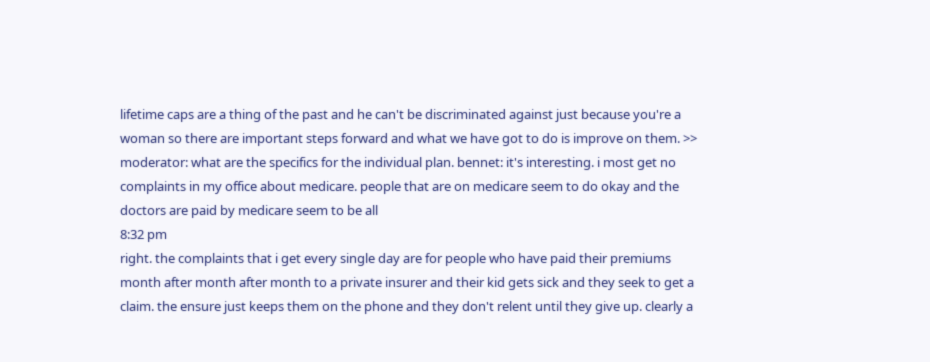lifetime caps are a thing of the past and he can't be discriminated against just because you're a woman so there are important steps forward and what we have got to do is improve on them. >> moderator: what are the specifics for the individual plan. bennet: it's interesting. i most get no complaints in my office about medicare. people that are on medicare seem to do okay and the doctors are paid by medicare seem to be all
8:32 pm
right. the complaints that i get every single day are for people who have paid their premiums month after month after month to a private insurer and their kid gets sick and they seek to get a claim. the ensure just keeps them on the phone and they don't relent until they give up. clearly a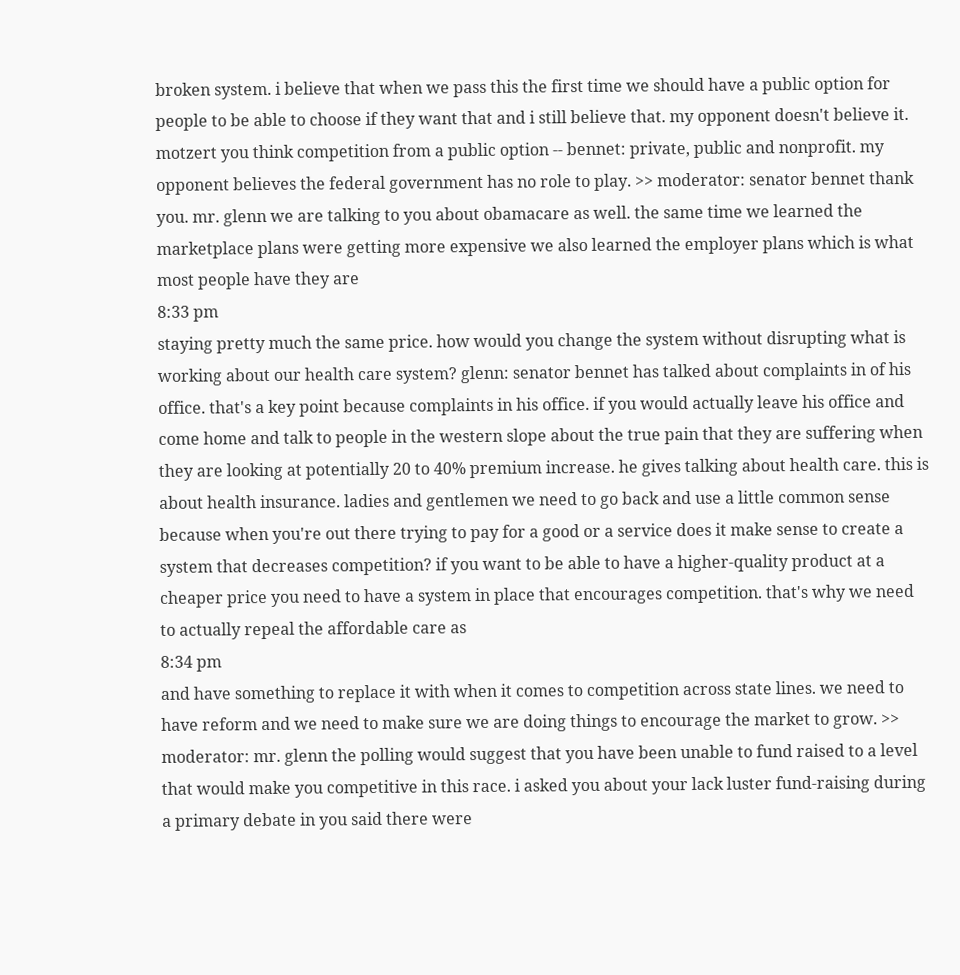broken system. i believe that when we pass this the first time we should have a public option for people to be able to choose if they want that and i still believe that. my opponent doesn't believe it. motzert you think competition from a public option -- bennet: private, public and nonprofit. my opponent believes the federal government has no role to play. >> moderator: senator bennet thank you. mr. glenn we are talking to you about obamacare as well. the same time we learned the marketplace plans were getting more expensive we also learned the employer plans which is what most people have they are
8:33 pm
staying pretty much the same price. how would you change the system without disrupting what is working about our health care system? glenn: senator bennet has talked about complaints in of his office. that's a key point because complaints in his office. if you would actually leave his office and come home and talk to people in the western slope about the true pain that they are suffering when they are looking at potentially 20 to 40% premium increase. he gives talking about health care. this is about health insurance. ladies and gentlemen we need to go back and use a little common sense because when you're out there trying to pay for a good or a service does it make sense to create a system that decreases competition? if you want to be able to have a higher-quality product at a cheaper price you need to have a system in place that encourages competition. that's why we need to actually repeal the affordable care as
8:34 pm
and have something to replace it with when it comes to competition across state lines. we need to have reform and we need to make sure we are doing things to encourage the market to grow. >> moderator: mr. glenn the polling would suggest that you have been unable to fund raised to a level that would make you competitive in this race. i asked you about your lack luster fund-raising during a primary debate in you said there were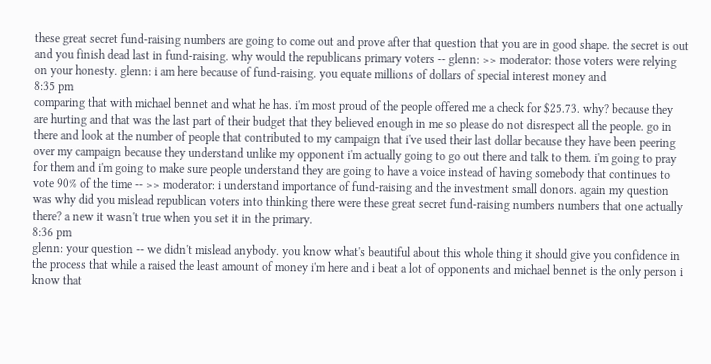these great secret fund-raising numbers are going to come out and prove after that question that you are in good shape. the secret is out and you finish dead last in fund-raising. why would the republicans primary voters -- glenn: >> moderator: those voters were relying on your honesty. glenn: i am here because of fund-raising. you equate millions of dollars of special interest money and
8:35 pm
comparing that with michael bennet and what he has. i'm most proud of the people offered me a check for $25.73. why? because they are hurting and that was the last part of their budget that they believed enough in me so please do not disrespect all the people. go in there and look at the number of people that contributed to my campaign that i've used their last dollar because they have been peering over my campaign because they understand unlike my opponent i'm actually going to go out there and talk to them. i'm going to pray for them and i'm going to make sure people understand they are going to have a voice instead of having somebody that continues to vote 90% of the time -- >> moderator: i understand importance of fund-raising and the investment small donors. again my question was why did you mislead republican voters into thinking there were these great secret fund-raising numbers numbers that one actually there? a new it wasn't true when you set it in the primary.
8:36 pm
glenn: your question -- we didn't mislead anybody. you know what's beautiful about this whole thing it should give you confidence in the process that while a raised the least amount of money i'm here and i beat a lot of opponents and michael bennet is the only person i know that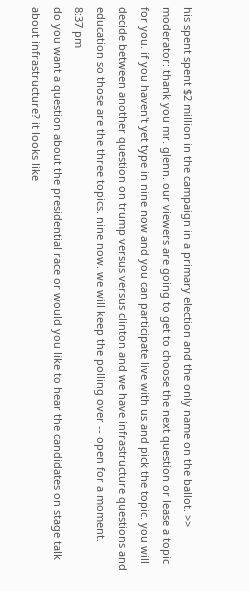his spent spent $2 million in the campaign in a primary election and the only name on the ballot. >> moderator: thank you mr. glenn. our viewers are going to get to choose the next question or lease a topic for you. if you haven't yet type in nine now and you can participate live with us and pick the topic. you will decide between another question on trump versus versus clinton and we have infrastructure questions and education so those are the three topics. nine now. we will keep the polling over -- open for a moment.
8:37 pm
do you want a question about the presidential race or would you like to hear the candidates on stage talk about infrastructure? it looks like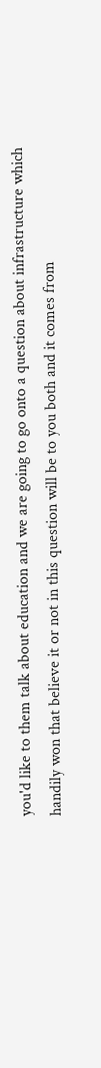you'd like to them talk about education and we are going to go onto a question about infrastructure which handily won that believe it or not in this question will be to you both and it comes from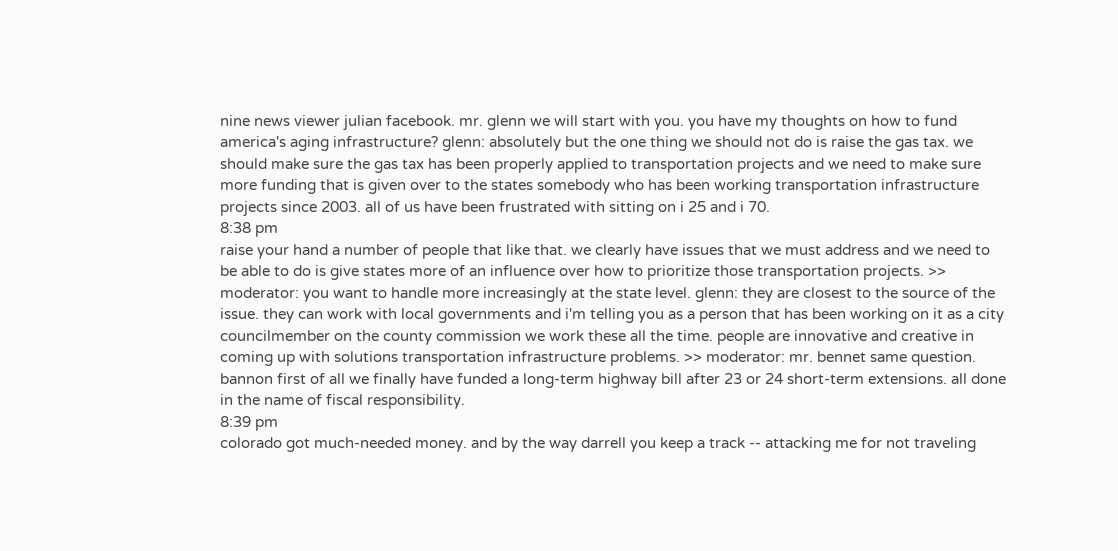nine news viewer julian facebook. mr. glenn we will start with you. you have my thoughts on how to fund america's aging infrastructure? glenn: absolutely but the one thing we should not do is raise the gas tax. we should make sure the gas tax has been properly applied to transportation projects and we need to make sure more funding that is given over to the states somebody who has been working transportation infrastructure projects since 2003. all of us have been frustrated with sitting on i 25 and i 70.
8:38 pm
raise your hand a number of people that like that. we clearly have issues that we must address and we need to be able to do is give states more of an influence over how to prioritize those transportation projects. >> moderator: you want to handle more increasingly at the state level. glenn: they are closest to the source of the issue. they can work with local governments and i'm telling you as a person that has been working on it as a city councilmember on the county commission we work these all the time. people are innovative and creative in coming up with solutions transportation infrastructure problems. >> moderator: mr. bennet same question. bannon first of all we finally have funded a long-term highway bill after 23 or 24 short-term extensions. all done in the name of fiscal responsibility.
8:39 pm
colorado got much-needed money. and by the way darrell you keep a track -- attacking me for not traveling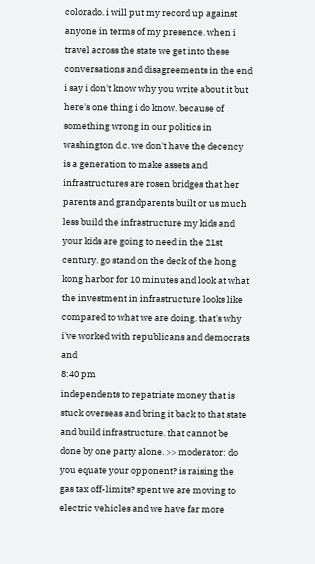colorado. i will put my record up against anyone in terms of my presence. when i travel across the state we get into these conversations and disagreements in the end i say i don't know why you write about it but here's one thing i do know. because of something wrong in our politics in washington d.c. we don't have the decency is a generation to make assets and infrastructures are rosen bridges that her parents and grandparents built or us much less build the infrastructure my kids and your kids are going to need in the 21st century. go stand on the deck of the hong kong harbor for 10 minutes and look at what the investment in infrastructure looks like compared to what we are doing. that's why i've worked with republicans and democrats and
8:40 pm
independents to repatriate money that is stuck overseas and bring it back to that state and build infrastructure. that cannot be done by one party alone. >> moderator: do you equate your opponent? is raising the gas tax off-limits? spent we are moving to electric vehicles and we have far more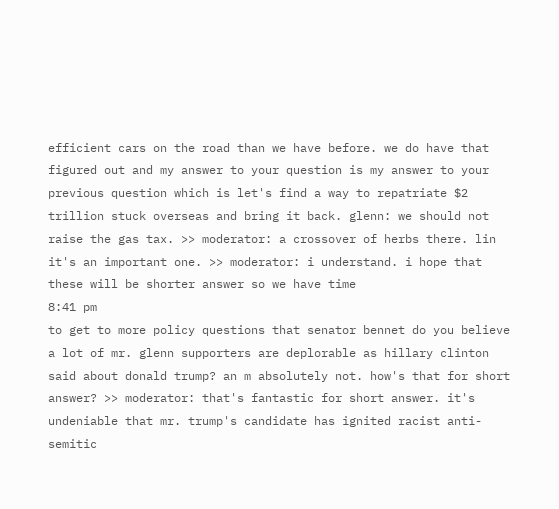efficient cars on the road than we have before. we do have that figured out and my answer to your question is my answer to your previous question which is let's find a way to repatriate $2 trillion stuck overseas and bring it back. glenn: we should not raise the gas tax. >> moderator: a crossover of herbs there. lin it's an important one. >> moderator: i understand. i hope that these will be shorter answer so we have time
8:41 pm
to get to more policy questions that senator bennet do you believe a lot of mr. glenn supporters are deplorable as hillary clinton said about donald trump? an m absolutely not. how's that for short answer? >> moderator: that's fantastic for short answer. it's undeniable that mr. trump's candidate has ignited racist anti-semitic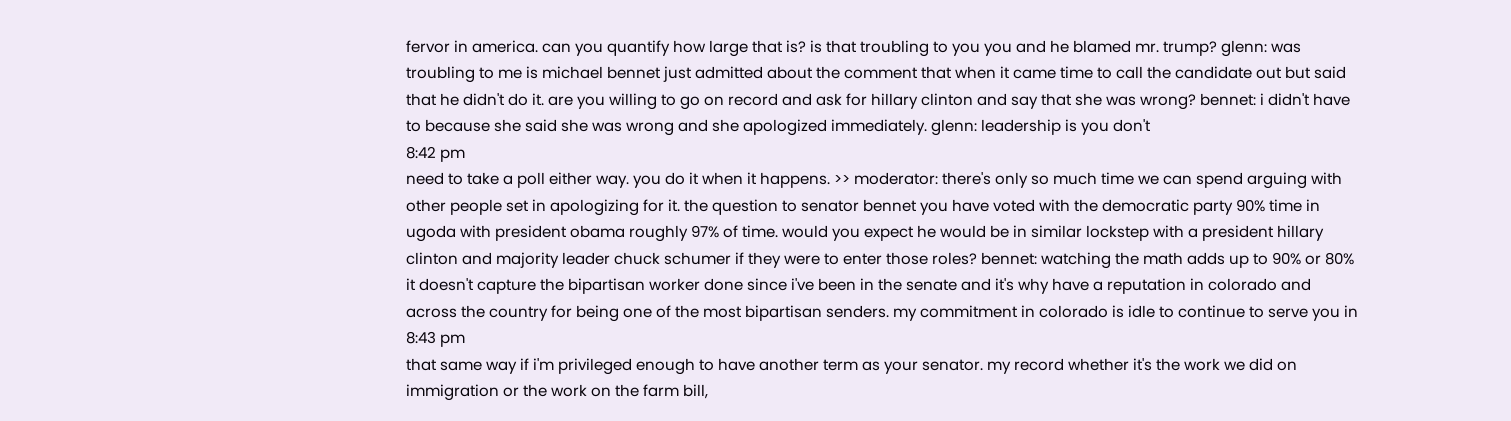fervor in america. can you quantify how large that is? is that troubling to you you and he blamed mr. trump? glenn: was troubling to me is michael bennet just admitted about the comment that when it came time to call the candidate out but said that he didn't do it. are you willing to go on record and ask for hillary clinton and say that she was wrong? bennet: i didn't have to because she said she was wrong and she apologized immediately. glenn: leadership is you don't
8:42 pm
need to take a poll either way. you do it when it happens. >> moderator: there's only so much time we can spend arguing with other people set in apologizing for it. the question to senator bennet you have voted with the democratic party 90% time in ugoda with president obama roughly 97% of time. would you expect he would be in similar lockstep with a president hillary clinton and majority leader chuck schumer if they were to enter those roles? bennet: watching the math adds up to 90% or 80% it doesn't capture the bipartisan worker done since i've been in the senate and it's why have a reputation in colorado and across the country for being one of the most bipartisan senders. my commitment in colorado is idle to continue to serve you in
8:43 pm
that same way if i'm privileged enough to have another term as your senator. my record whether it's the work we did on immigration or the work on the farm bill,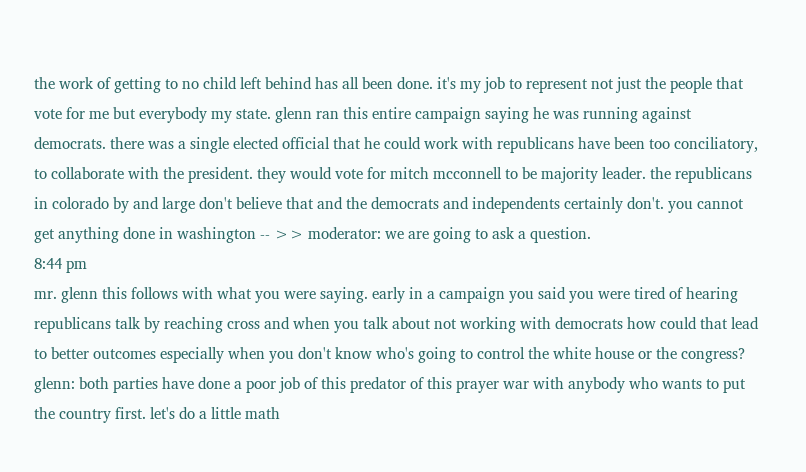the work of getting to no child left behind has all been done. it's my job to represent not just the people that vote for me but everybody my state. glenn ran this entire campaign saying he was running against democrats. there was a single elected official that he could work with republicans have been too conciliatory, to collaborate with the president. they would vote for mitch mcconnell to be majority leader. the republicans in colorado by and large don't believe that and the democrats and independents certainly don't. you cannot get anything done in washington -- >> moderator: we are going to ask a question.
8:44 pm
mr. glenn this follows with what you were saying. early in a campaign you said you were tired of hearing republicans talk by reaching cross and when you talk about not working with democrats how could that lead to better outcomes especially when you don't know who's going to control the white house or the congress? glenn: both parties have done a poor job of this predator of this prayer war with anybody who wants to put the country first. let's do a little math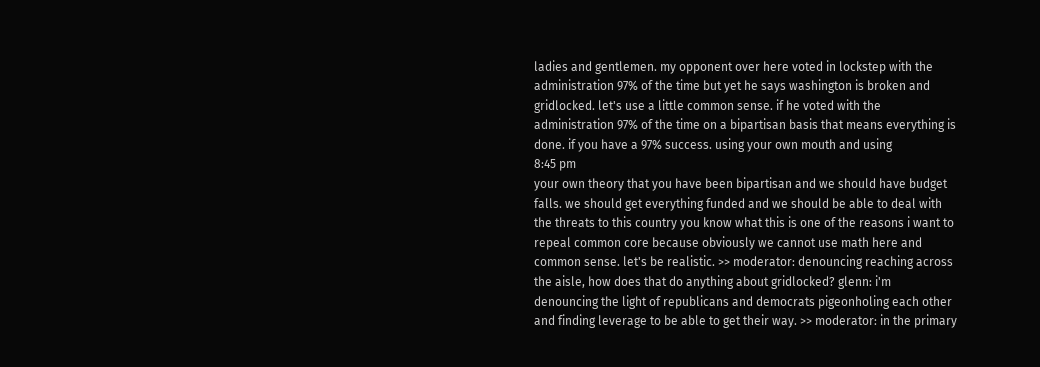ladies and gentlemen. my opponent over here voted in lockstep with the administration 97% of the time but yet he says washington is broken and gridlocked. let's use a little common sense. if he voted with the administration 97% of the time on a bipartisan basis that means everything is done. if you have a 97% success. using your own mouth and using
8:45 pm
your own theory that you have been bipartisan and we should have budget falls. we should get everything funded and we should be able to deal with the threats to this country you know what this is one of the reasons i want to repeal common core because obviously we cannot use math here and common sense. let's be realistic. >> moderator: denouncing reaching across the aisle, how does that do anything about gridlocked? glenn: i'm denouncing the light of republicans and democrats pigeonholing each other and finding leverage to be able to get their way. >> moderator: in the primary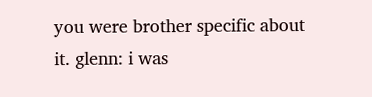you were brother specific about it. glenn: i was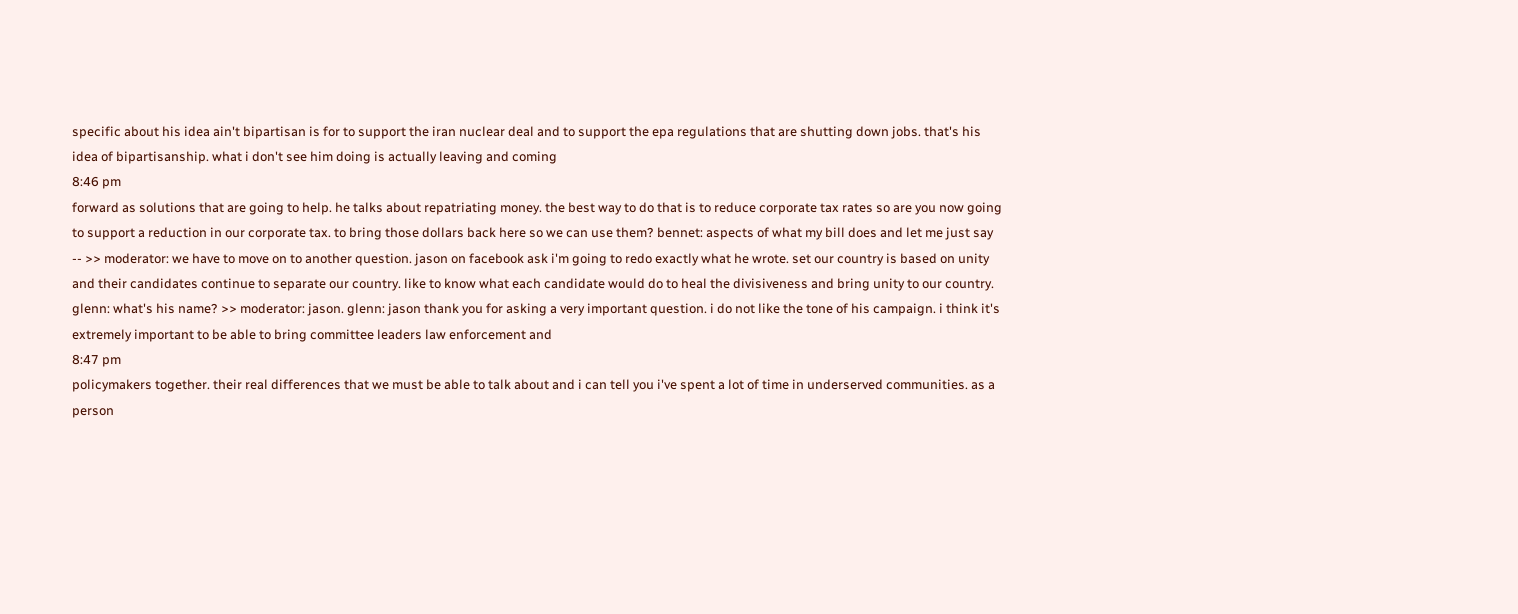specific about his idea ain't bipartisan is for to support the iran nuclear deal and to support the epa regulations that are shutting down jobs. that's his idea of bipartisanship. what i don't see him doing is actually leaving and coming
8:46 pm
forward as solutions that are going to help. he talks about repatriating money. the best way to do that is to reduce corporate tax rates so are you now going to support a reduction in our corporate tax. to bring those dollars back here so we can use them? bennet: aspects of what my bill does and let me just say -- >> moderator: we have to move on to another question. jason on facebook ask i'm going to redo exactly what he wrote. set our country is based on unity and their candidates continue to separate our country. like to know what each candidate would do to heal the divisiveness and bring unity to our country. glenn: what's his name? >> moderator: jason. glenn: jason thank you for asking a very important question. i do not like the tone of his campaign. i think it's extremely important to be able to bring committee leaders law enforcement and
8:47 pm
policymakers together. their real differences that we must be able to talk about and i can tell you i've spent a lot of time in underserved communities. as a person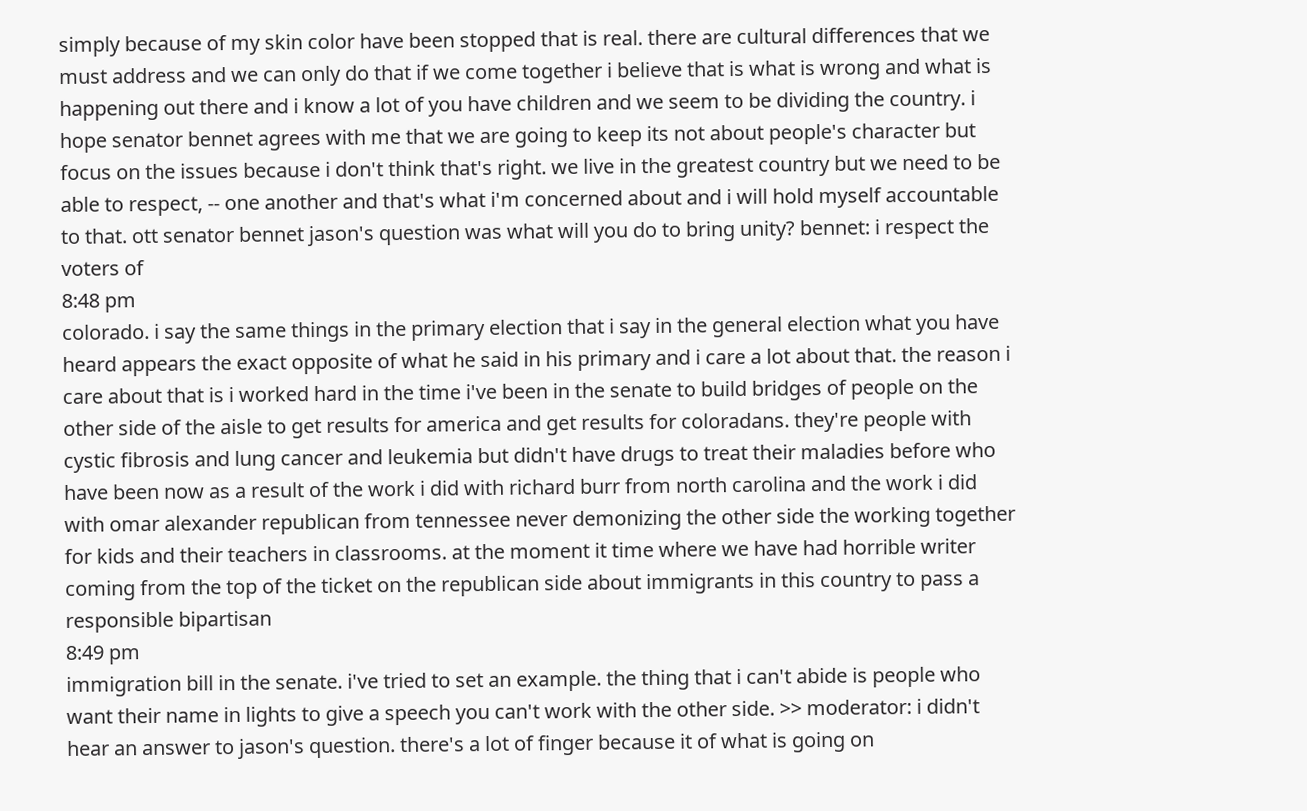simply because of my skin color have been stopped that is real. there are cultural differences that we must address and we can only do that if we come together i believe that is what is wrong and what is happening out there and i know a lot of you have children and we seem to be dividing the country. i hope senator bennet agrees with me that we are going to keep its not about people's character but focus on the issues because i don't think that's right. we live in the greatest country but we need to be able to respect, -- one another and that's what i'm concerned about and i will hold myself accountable to that. ott senator bennet jason's question was what will you do to bring unity? bennet: i respect the voters of
8:48 pm
colorado. i say the same things in the primary election that i say in the general election what you have heard appears the exact opposite of what he said in his primary and i care a lot about that. the reason i care about that is i worked hard in the time i've been in the senate to build bridges of people on the other side of the aisle to get results for america and get results for coloradans. they're people with cystic fibrosis and lung cancer and leukemia but didn't have drugs to treat their maladies before who have been now as a result of the work i did with richard burr from north carolina and the work i did with omar alexander republican from tennessee never demonizing the other side the working together for kids and their teachers in classrooms. at the moment it time where we have had horrible writer coming from the top of the ticket on the republican side about immigrants in this country to pass a responsible bipartisan
8:49 pm
immigration bill in the senate. i've tried to set an example. the thing that i can't abide is people who want their name in lights to give a speech you can't work with the other side. >> moderator: i didn't hear an answer to jason's question. there's a lot of finger because it of what is going on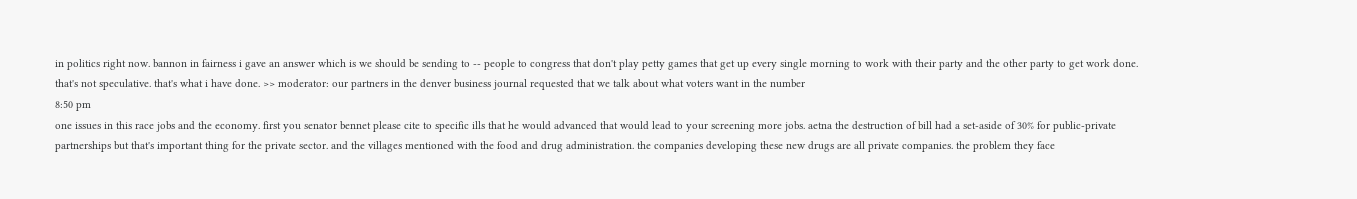in politics right now. bannon in fairness i gave an answer which is we should be sending to -- people to congress that don't play petty games that get up every single morning to work with their party and the other party to get work done. that's not speculative. that's what i have done. >> moderator: our partners in the denver business journal requested that we talk about what voters want in the number
8:50 pm
one issues in this race jobs and the economy. first you senator bennet please cite to specific ills that he would advanced that would lead to your screening more jobs. aetna the destruction of bill had a set-aside of 30% for public-private partnerships but that's important thing for the private sector. and the villages mentioned with the food and drug administration. the companies developing these new drugs are all private companies. the problem they face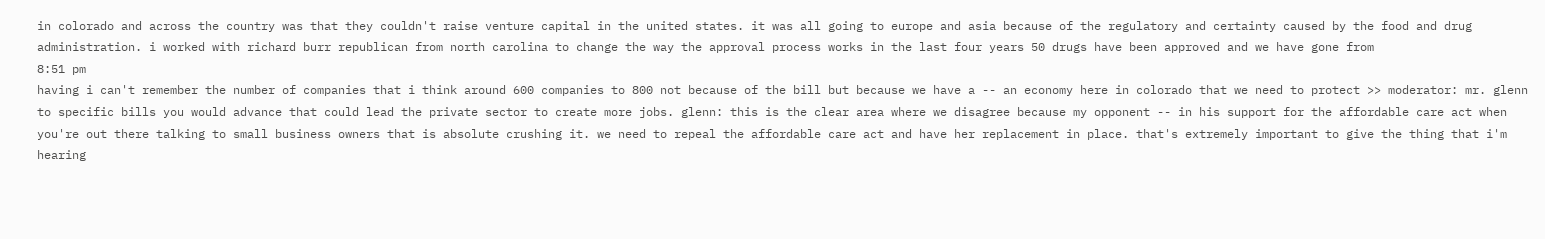in colorado and across the country was that they couldn't raise venture capital in the united states. it was all going to europe and asia because of the regulatory and certainty caused by the food and drug administration. i worked with richard burr republican from north carolina to change the way the approval process works in the last four years 50 drugs have been approved and we have gone from
8:51 pm
having i can't remember the number of companies that i think around 600 companies to 800 not because of the bill but because we have a -- an economy here in colorado that we need to protect >> moderator: mr. glenn to specific bills you would advance that could lead the private sector to create more jobs. glenn: this is the clear area where we disagree because my opponent -- in his support for the affordable care act when you're out there talking to small business owners that is absolute crushing it. we need to repeal the affordable care act and have her replacement in place. that's extremely important to give the thing that i'm hearing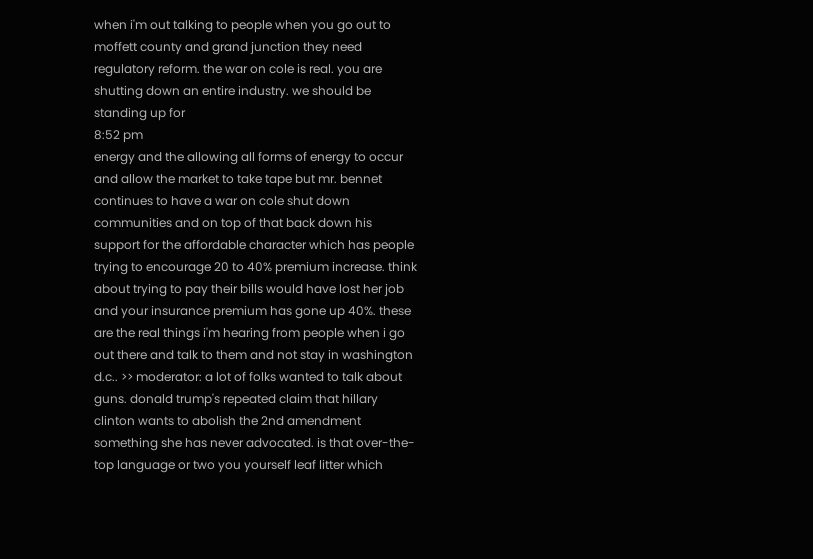when i'm out talking to people when you go out to moffett county and grand junction they need regulatory reform. the war on cole is real. you are shutting down an entire industry. we should be standing up for
8:52 pm
energy and the allowing all forms of energy to occur and allow the market to take tape but mr. bennet continues to have a war on cole shut down communities and on top of that back down his support for the affordable character which has people trying to encourage 20 to 40% premium increase. think about trying to pay their bills would have lost her job and your insurance premium has gone up 40%. these are the real things i'm hearing from people when i go out there and talk to them and not stay in washington d.c.. >> moderator: a lot of folks wanted to talk about guns. donald trump's repeated claim that hillary clinton wants to abolish the 2nd amendment something she has never advocated. is that over-the-top language or two you yourself leaf litter which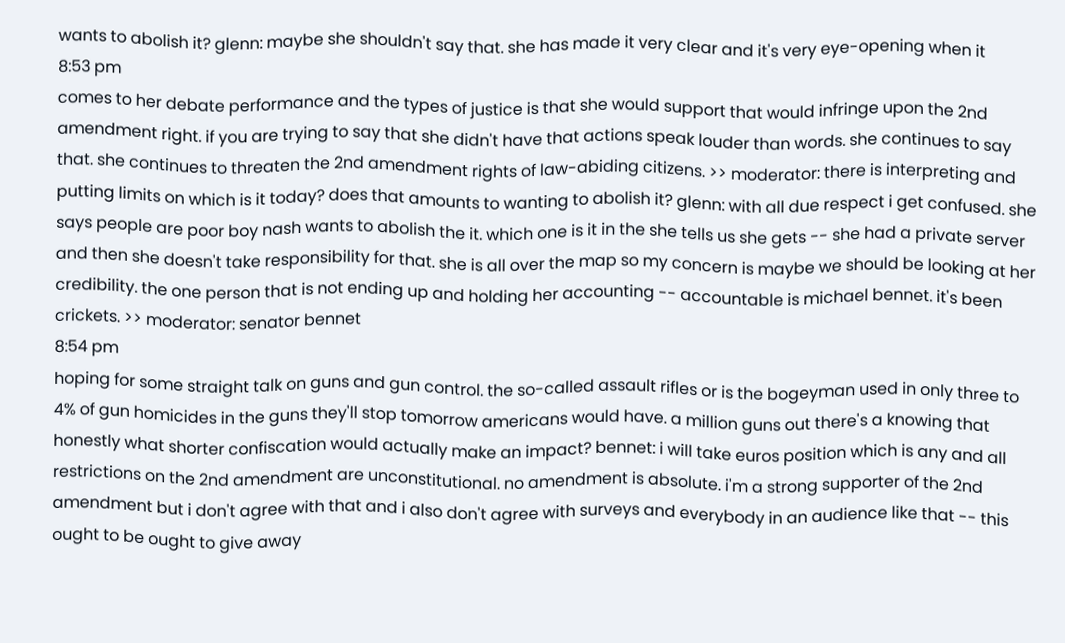wants to abolish it? glenn: maybe she shouldn't say that. she has made it very clear and it's very eye-opening when it
8:53 pm
comes to her debate performance and the types of justice is that she would support that would infringe upon the 2nd amendment right. if you are trying to say that she didn't have that actions speak louder than words. she continues to say that. she continues to threaten the 2nd amendment rights of law-abiding citizens. >> moderator: there is interpreting and putting limits on which is it today? does that amounts to wanting to abolish it? glenn: with all due respect i get confused. she says people are poor boy nash wants to abolish the it. which one is it in the she tells us she gets -- she had a private server and then she doesn't take responsibility for that. she is all over the map so my concern is maybe we should be looking at her credibility. the one person that is not ending up and holding her accounting -- accountable is michael bennet. it's been crickets. >> moderator: senator bennet
8:54 pm
hoping for some straight talk on guns and gun control. the so-called assault rifles or is the bogeyman used in only three to 4% of gun homicides in the guns they'll stop tomorrow americans would have. a million guns out there's a knowing that honestly what shorter confiscation would actually make an impact? bennet: i will take euros position which is any and all restrictions on the 2nd amendment are unconstitutional. no amendment is absolute. i'm a strong supporter of the 2nd amendment but i don't agree with that and i also don't agree with surveys and everybody in an audience like that -- this ought to be ought to give away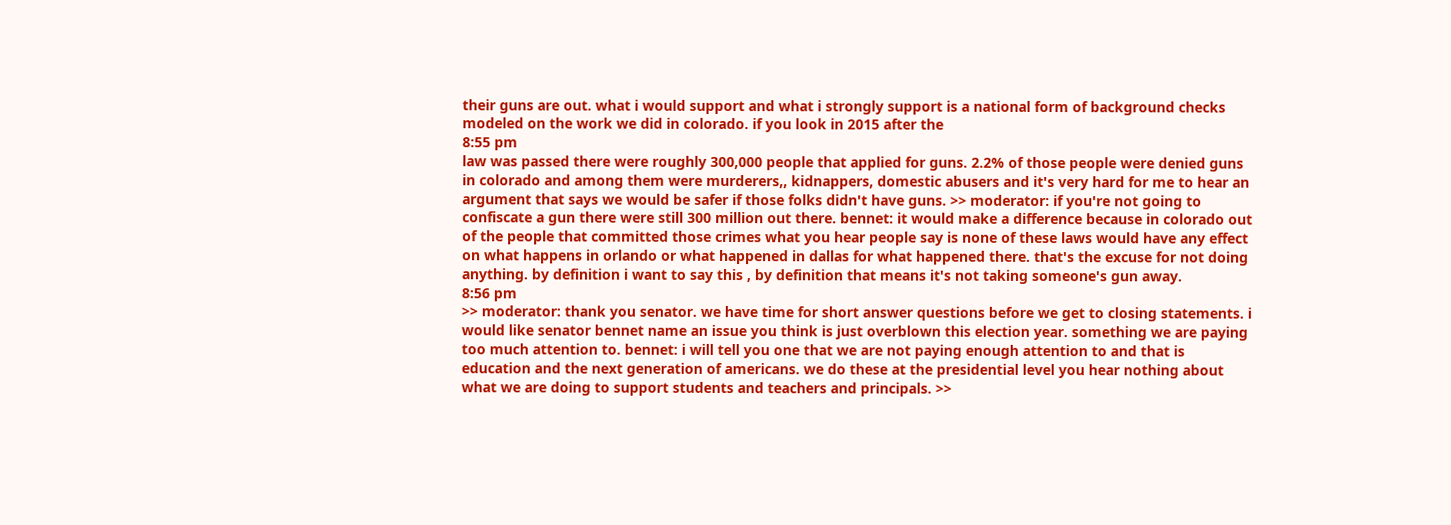their guns are out. what i would support and what i strongly support is a national form of background checks modeled on the work we did in colorado. if you look in 2015 after the
8:55 pm
law was passed there were roughly 300,000 people that applied for guns. 2.2% of those people were denied guns in colorado and among them were murderers,, kidnappers, domestic abusers and it's very hard for me to hear an argument that says we would be safer if those folks didn't have guns. >> moderator: if you're not going to confiscate a gun there were still 300 million out there. bennet: it would make a difference because in colorado out of the people that committed those crimes what you hear people say is none of these laws would have any effect on what happens in orlando or what happened in dallas for what happened there. that's the excuse for not doing anything. by definition i want to say this , by definition that means it's not taking someone's gun away.
8:56 pm
>> moderator: thank you senator. we have time for short answer questions before we get to closing statements. i would like senator bennet name an issue you think is just overblown this election year. something we are paying too much attention to. bennet: i will tell you one that we are not paying enough attention to and that is education and the next generation of americans. we do these at the presidential level you hear nothing about what we are doing to support students and teachers and principals. >>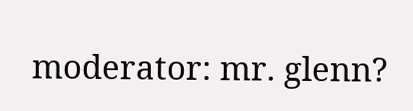moderator: mr. glenn?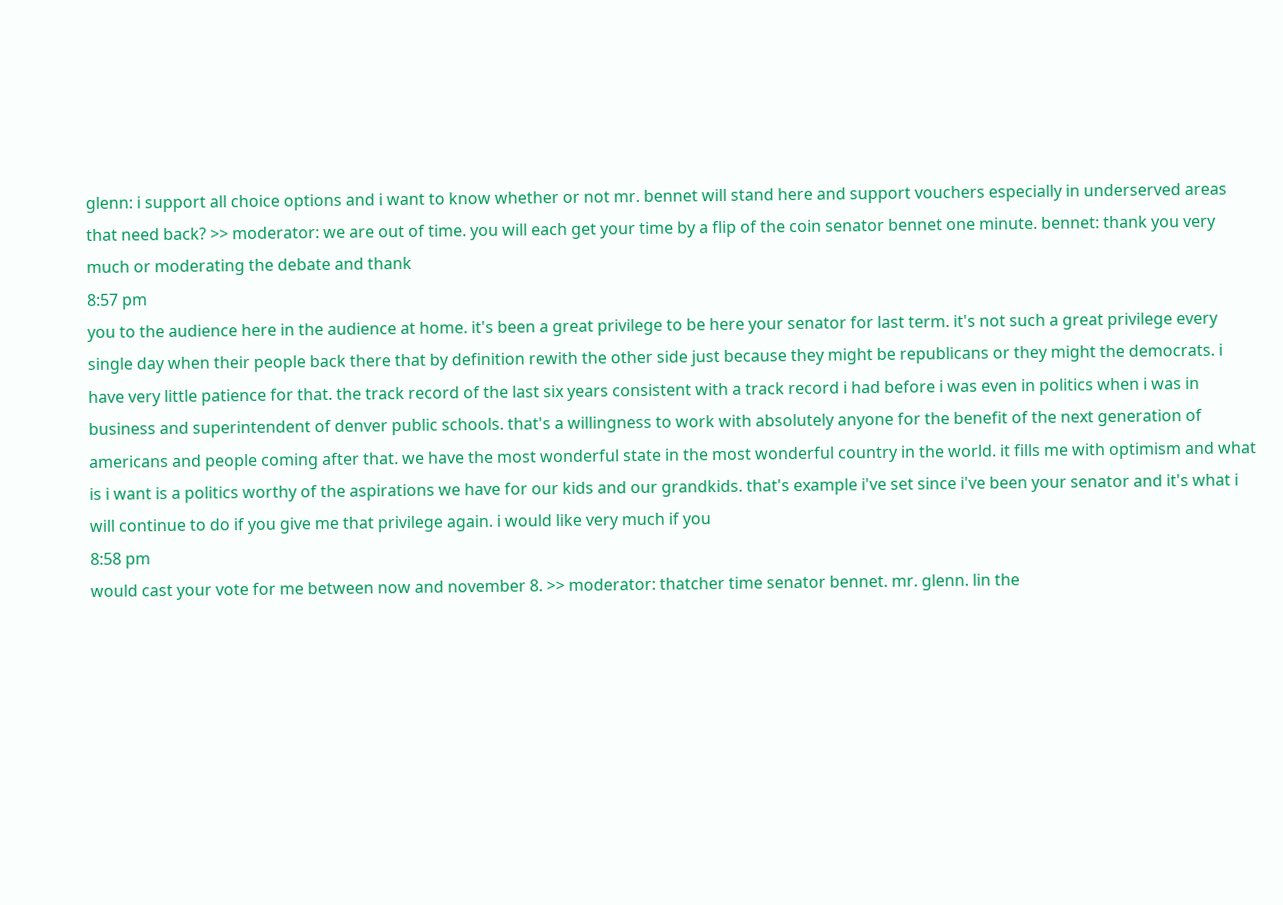glenn: i support all choice options and i want to know whether or not mr. bennet will stand here and support vouchers especially in underserved areas that need back? >> moderator: we are out of time. you will each get your time by a flip of the coin senator bennet one minute. bennet: thank you very much or moderating the debate and thank
8:57 pm
you to the audience here in the audience at home. it's been a great privilege to be here your senator for last term. it's not such a great privilege every single day when their people back there that by definition rewith the other side just because they might be republicans or they might the democrats. i have very little patience for that. the track record of the last six years consistent with a track record i had before i was even in politics when i was in business and superintendent of denver public schools. that's a willingness to work with absolutely anyone for the benefit of the next generation of americans and people coming after that. we have the most wonderful state in the most wonderful country in the world. it fills me with optimism and what is i want is a politics worthy of the aspirations we have for our kids and our grandkids. that's example i've set since i've been your senator and it's what i will continue to do if you give me that privilege again. i would like very much if you
8:58 pm
would cast your vote for me between now and november 8. >> moderator: thatcher time senator bennet. mr. glenn. lin the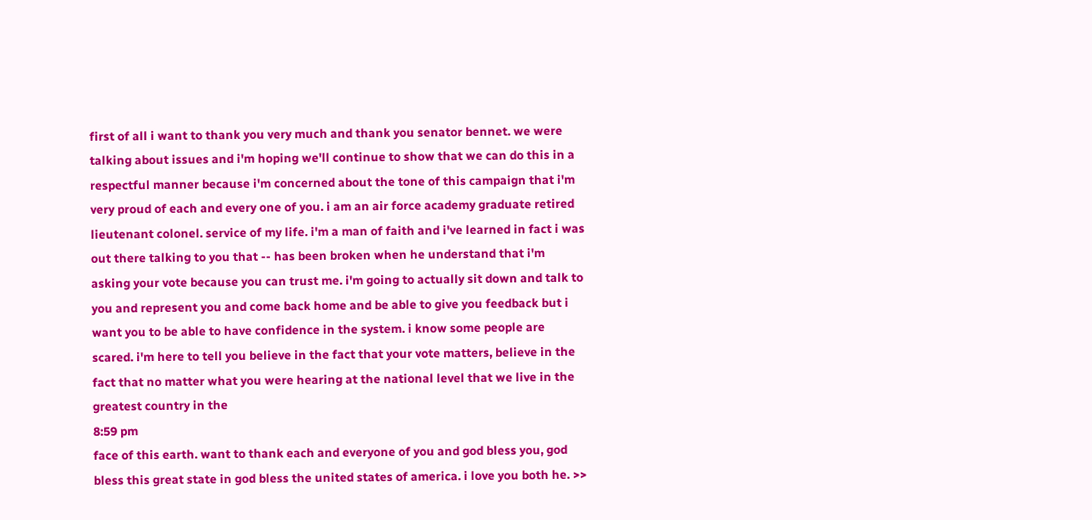first of all i want to thank you very much and thank you senator bennet. we were talking about issues and i'm hoping we'll continue to show that we can do this in a respectful manner because i'm concerned about the tone of this campaign that i'm very proud of each and every one of you. i am an air force academy graduate retired lieutenant colonel. service of my life. i'm a man of faith and i've learned in fact i was out there talking to you that -- has been broken when he understand that i'm asking your vote because you can trust me. i'm going to actually sit down and talk to you and represent you and come back home and be able to give you feedback but i want you to be able to have confidence in the system. i know some people are scared. i'm here to tell you believe in the fact that your vote matters, believe in the fact that no matter what you were hearing at the national level that we live in the greatest country in the
8:59 pm
face of this earth. want to thank each and everyone of you and god bless you, god bless this great state in god bless the united states of america. i love you both he. >>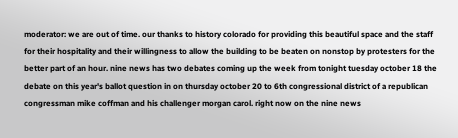moderator: we are out of time. our thanks to history colorado for providing this beautiful space and the staff for their hospitality and their willingness to allow the building to be beaten on nonstop by protesters for the better part of an hour. nine news has two debates coming up the week from tonight tuesday october 18 the debate on this year's ballot question in on thursday october 20 to 6th congressional district of a republican congressman mike coffman and his challenger morgan carol. right now on the nine news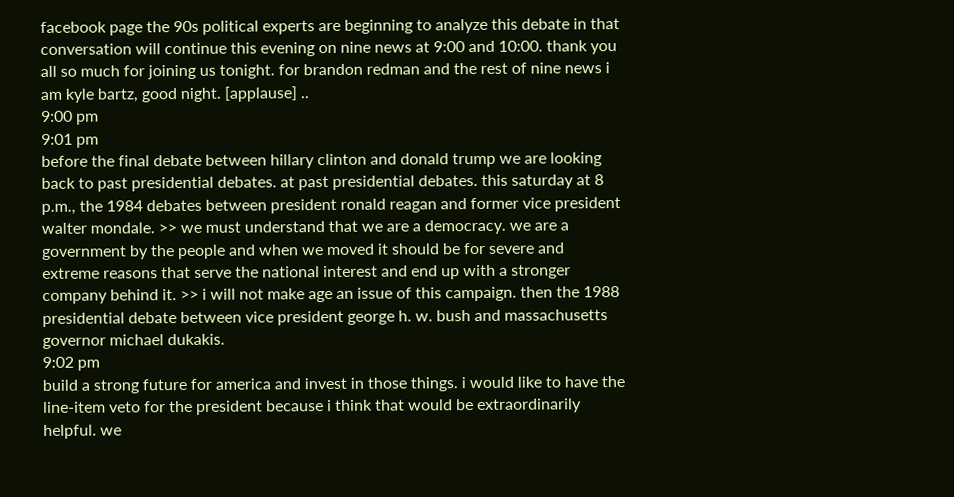facebook page the 90s political experts are beginning to analyze this debate in that conversation will continue this evening on nine news at 9:00 and 10:00. thank you all so much for joining us tonight. for brandon redman and the rest of nine news i am kyle bartz, good night. [applause] ..
9:00 pm
9:01 pm
before the final debate between hillary clinton and donald trump we are looking back to past presidential debates. at past presidential debates. this saturday at 8 p.m., the 1984 debates between president ronald reagan and former vice president walter mondale. >> we must understand that we are a democracy. we are a government by the people and when we moved it should be for severe and extreme reasons that serve the national interest and end up with a stronger company behind it. >> i will not make age an issue of this campaign. then the 1988 presidential debate between vice president george h. w. bush and massachusetts governor michael dukakis.
9:02 pm
build a strong future for america and invest in those things. i would like to have the line-item veto for the president because i think that would be extraordinarily helpful. we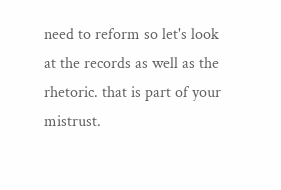need to reform so let's look at the records as well as the rhetoric. that is part of your mistrust.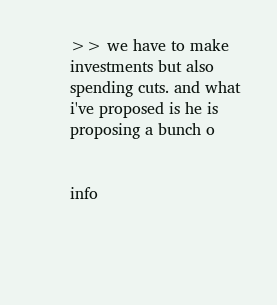>> we have to make investments but also spending cuts. and what i've proposed is he is proposing a bunch o


info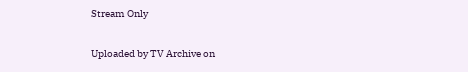Stream Only

Uploaded by TV Archive on